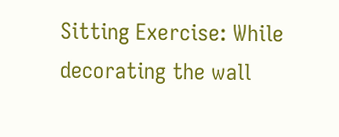Sitting Exercise: While decorating the wall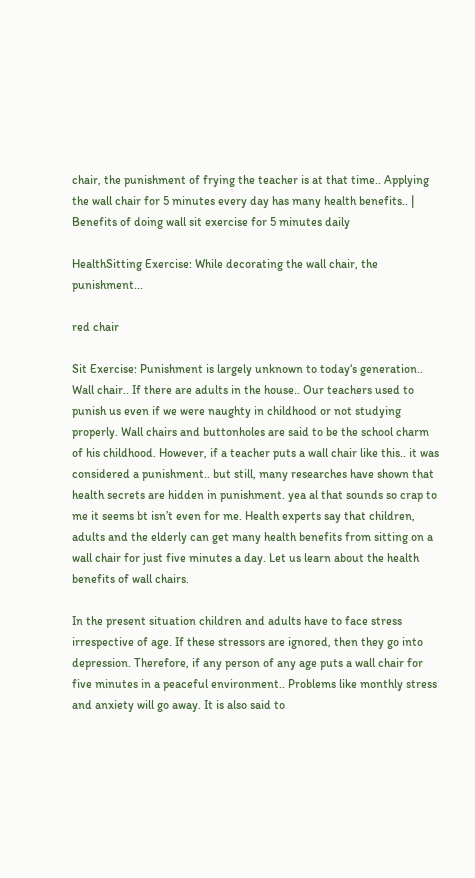chair, the punishment of frying the teacher is at that time.. Applying the wall chair for 5 minutes every day has many health benefits.. | Benefits of doing wall sit exercise for 5 minutes daily

HealthSitting Exercise: While decorating the wall chair, the punishment...

red chair

Sit Exercise: Punishment is largely unknown to today‘s generation.. Wall chair.. If there are adults in the house.. Our teachers used to punish us even if we were naughty in childhood or not studying properly. Wall chairs and buttonholes are said to be the school charm of his childhood. However, if a teacher puts a wall chair like this.. it was considered a punishment.. but still, many researches have shown that health secrets are hidden in punishment. yea al that sounds so crap to me it seems bt isn’t even for me. Health experts say that children, adults and the elderly can get many health benefits from sitting on a wall chair for just five minutes a day. Let us learn about the health benefits of wall chairs.

In the present situation children and adults have to face stress irrespective of age. If these stressors are ignored, then they go into depression. Therefore, if any person of any age puts a wall chair for five minutes in a peaceful environment.. Problems like monthly stress and anxiety will go away. It is also said to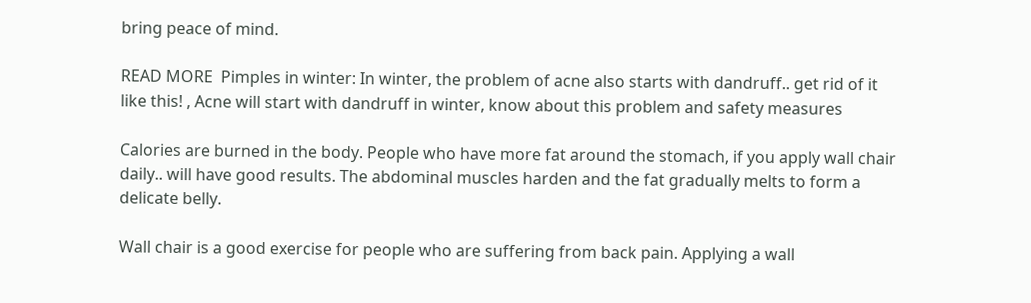bring peace of mind.

READ MORE  Pimples in winter: In winter, the problem of acne also starts with dandruff.. get rid of it like this! , Acne will start with dandruff in winter, know about this problem and safety measures

Calories are burned in the body. People who have more fat around the stomach, if you apply wall chair daily.. will have good results. The abdominal muscles harden and the fat gradually melts to form a delicate belly.

Wall chair is a good exercise for people who are suffering from back pain. Applying a wall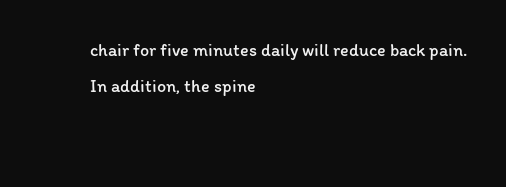chair for five minutes daily will reduce back pain. In addition, the spine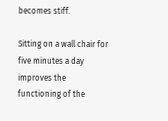becomes stiff.

Sitting on a wall chair for five minutes a day improves the functioning of the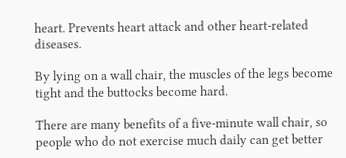heart. Prevents heart attack and other heart-related diseases.

By lying on a wall chair, the muscles of the legs become tight and the buttocks become hard.

There are many benefits of a five-minute wall chair, so people who do not exercise much daily can get better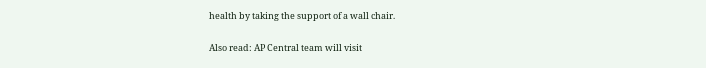health by taking the support of a wall chair.

Also read: AP Central team will visit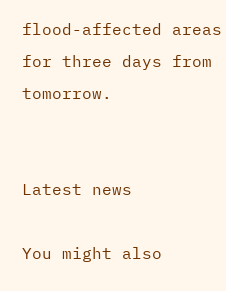flood-affected areas for three days from tomorrow.


Latest news

You might also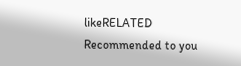likeRELATED
Recommended to you